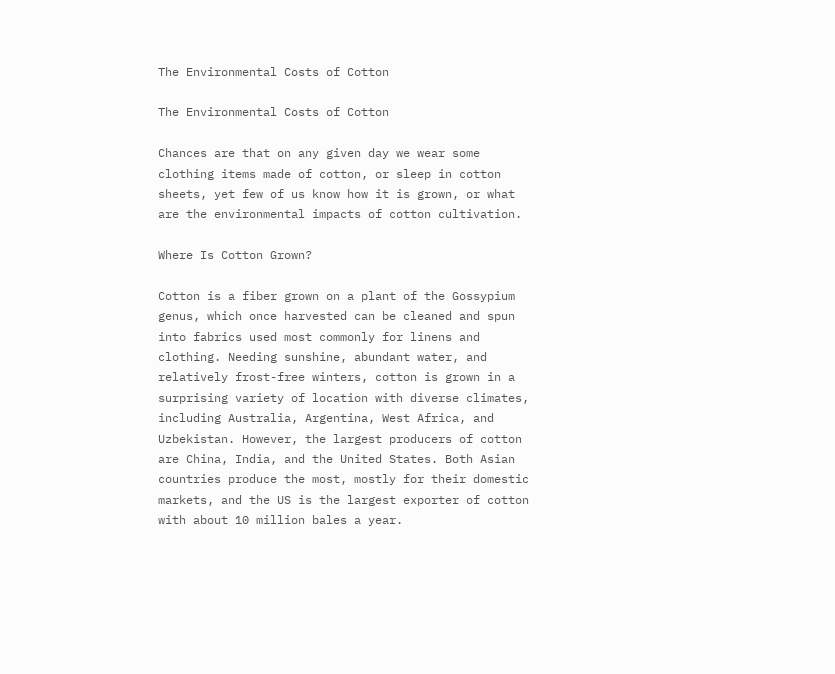The Environmental Costs of Cotton

The Environmental Costs of Cotton

Chances are that on any given day we wear some clothing items made of cotton, or sleep in cotton sheets, yet few of us know how it is grown, or what are the environmental impacts of cotton cultivation.

Where Is Cotton Grown?

Cotton is a fiber grown on a plant of the Gossypium genus, which once harvested can be cleaned and spun into fabrics used most commonly for linens and clothing. Needing sunshine, abundant water, and relatively frost-free winters, cotton is grown in a surprising variety of location with diverse climates, including Australia, Argentina, West Africa, and Uzbekistan. However, the largest producers of cotton are China, India, and the United States. Both Asian countries produce the most, mostly for their domestic markets, and the US is the largest exporter of cotton with about 10 million bales a year.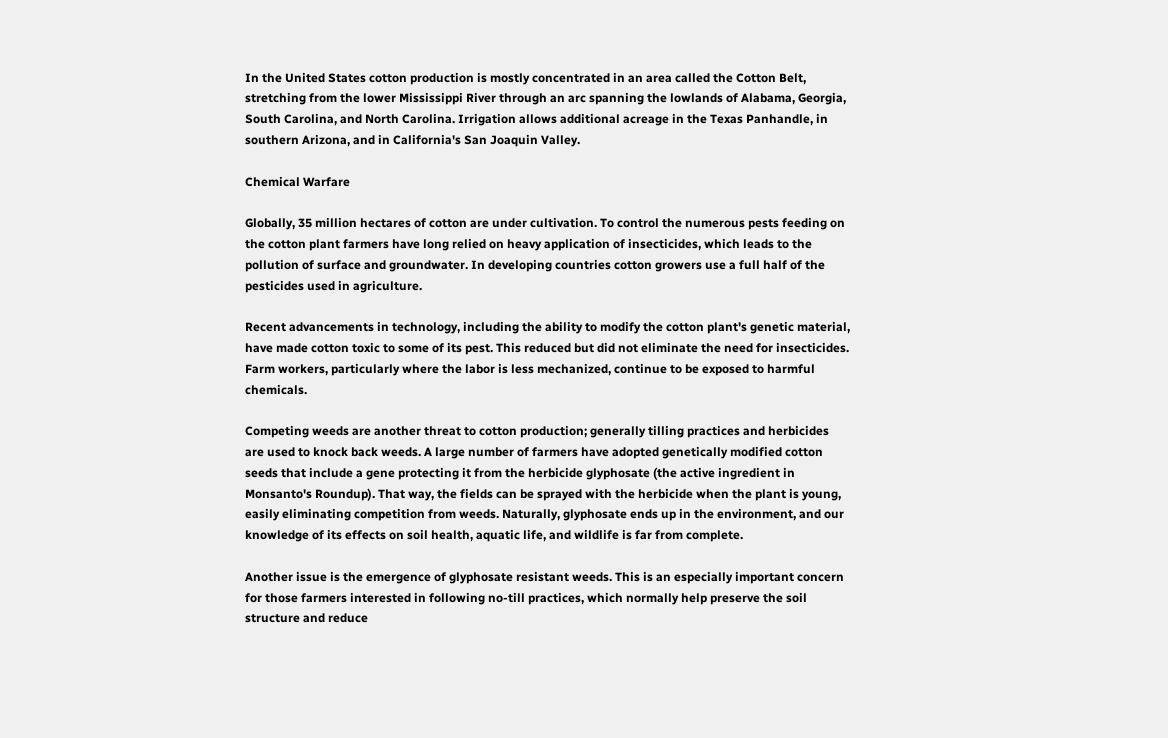In the United States cotton production is mostly concentrated in an area called the Cotton Belt, stretching from the lower Mississippi River through an arc spanning the lowlands of Alabama, Georgia, South Carolina, and North Carolina. Irrigation allows additional acreage in the Texas Panhandle, in southern Arizona, and in California's San Joaquin Valley.

Chemical Warfare

Globally, 35 million hectares of cotton are under cultivation. To control the numerous pests feeding on the cotton plant farmers have long relied on heavy application of insecticides, which leads to the pollution of surface and groundwater. In developing countries cotton growers use a full half of the pesticides used in agriculture.

Recent advancements in technology, including the ability to modify the cotton plant's genetic material, have made cotton toxic to some of its pest. This reduced but did not eliminate the need for insecticides. Farm workers, particularly where the labor is less mechanized, continue to be exposed to harmful chemicals.

Competing weeds are another threat to cotton production; generally tilling practices and herbicides are used to knock back weeds. A large number of farmers have adopted genetically modified cotton seeds that include a gene protecting it from the herbicide glyphosate (the active ingredient in Monsanto's Roundup). That way, the fields can be sprayed with the herbicide when the plant is young, easily eliminating competition from weeds. Naturally, glyphosate ends up in the environment, and our knowledge of its effects on soil health, aquatic life, and wildlife is far from complete.

Another issue is the emergence of glyphosate resistant weeds. This is an especially important concern for those farmers interested in following no-till practices, which normally help preserve the soil structure and reduce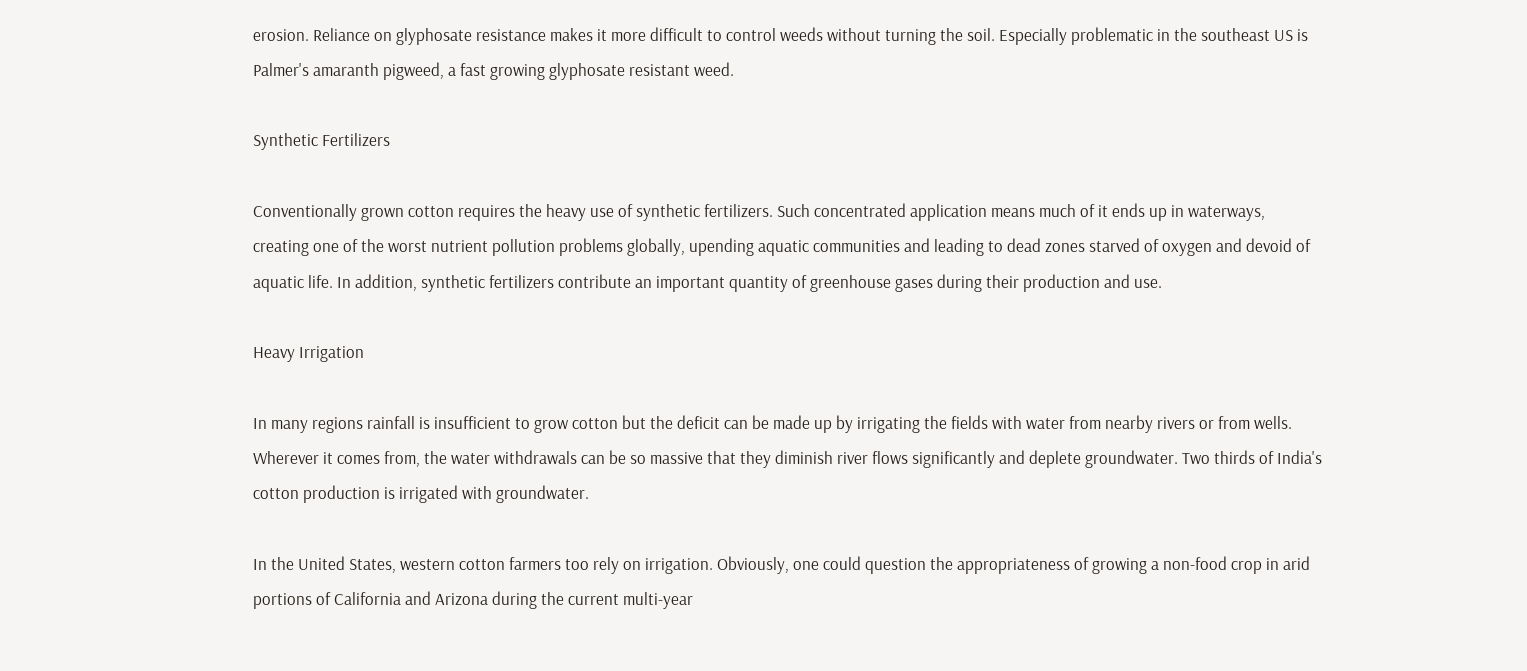erosion. Reliance on glyphosate resistance makes it more difficult to control weeds without turning the soil. Especially problematic in the southeast US is Palmer's amaranth pigweed, a fast growing glyphosate resistant weed.

Synthetic Fertilizers

Conventionally grown cotton requires the heavy use of synthetic fertilizers. Such concentrated application means much of it ends up in waterways, creating one of the worst nutrient pollution problems globally, upending aquatic communities and leading to dead zones starved of oxygen and devoid of aquatic life. In addition, synthetic fertilizers contribute an important quantity of greenhouse gases during their production and use.

Heavy Irrigation

In many regions rainfall is insufficient to grow cotton but the deficit can be made up by irrigating the fields with water from nearby rivers or from wells. Wherever it comes from, the water withdrawals can be so massive that they diminish river flows significantly and deplete groundwater. Two thirds of India's cotton production is irrigated with groundwater.

In the United States, western cotton farmers too rely on irrigation. Obviously, one could question the appropriateness of growing a non-food crop in arid portions of California and Arizona during the current multi-year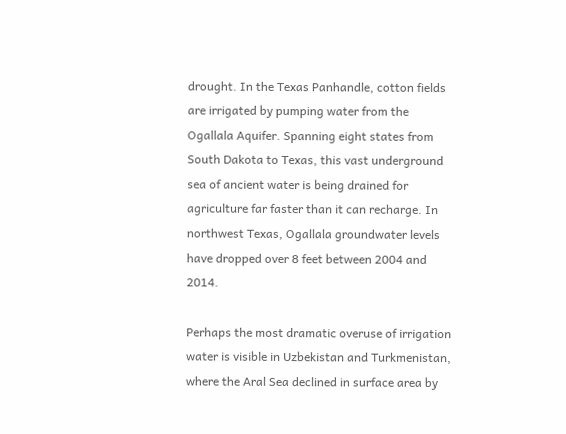drought. In the Texas Panhandle, cotton fields are irrigated by pumping water from the Ogallala Aquifer. Spanning eight states from South Dakota to Texas, this vast underground sea of ancient water is being drained for agriculture far faster than it can recharge. In northwest Texas, Ogallala groundwater levels have dropped over 8 feet between 2004 and 2014.

Perhaps the most dramatic overuse of irrigation water is visible in Uzbekistan and Turkmenistan, where the Aral Sea declined in surface area by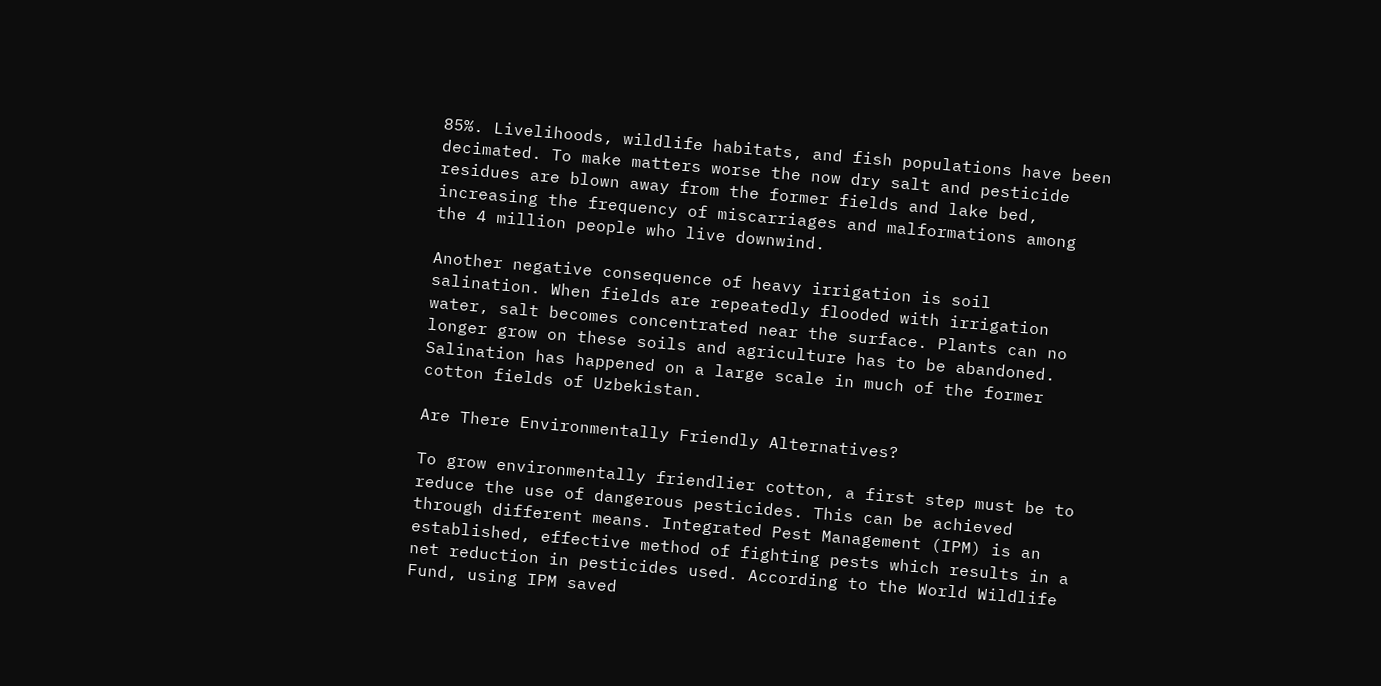85%. Livelihoods, wildlife habitats, and fish populations have been decimated. To make matters worse the now dry salt and pesticide residues are blown away from the former fields and lake bed, increasing the frequency of miscarriages and malformations among the 4 million people who live downwind.

Another negative consequence of heavy irrigation is soil salination. When fields are repeatedly flooded with irrigation water, salt becomes concentrated near the surface. Plants can no longer grow on these soils and agriculture has to be abandoned. Salination has happened on a large scale in much of the former cotton fields of Uzbekistan.

Are There Environmentally Friendly Alternatives?

To grow environmentally friendlier cotton, a first step must be to reduce the use of dangerous pesticides. This can be achieved through different means. Integrated Pest Management (IPM) is an established, effective method of fighting pests which results in a net reduction in pesticides used. According to the World Wildlife Fund, using IPM saved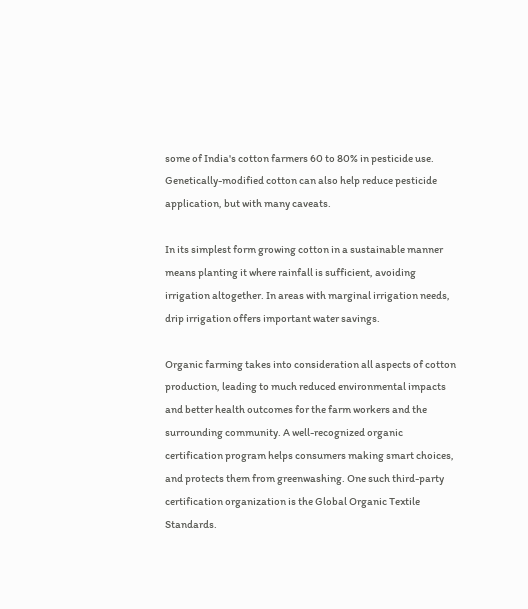some of India's cotton farmers 60 to 80% in pesticide use. Genetically-modified cotton can also help reduce pesticide application, but with many caveats.

In its simplest form growing cotton in a sustainable manner means planting it where rainfall is sufficient, avoiding irrigation altogether. In areas with marginal irrigation needs, drip irrigation offers important water savings.

Organic farming takes into consideration all aspects of cotton production, leading to much reduced environmental impacts and better health outcomes for the farm workers and the surrounding community. A well-recognized organic certification program helps consumers making smart choices, and protects them from greenwashing. One such third-party certification organization is the Global Organic Textile Standards.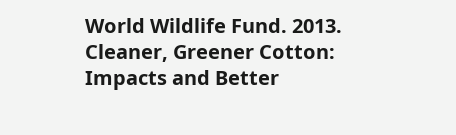World Wildlife Fund. 2013. Cleaner, Greener Cotton: Impacts and Better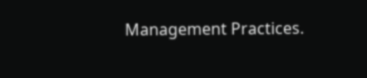Management Practices.